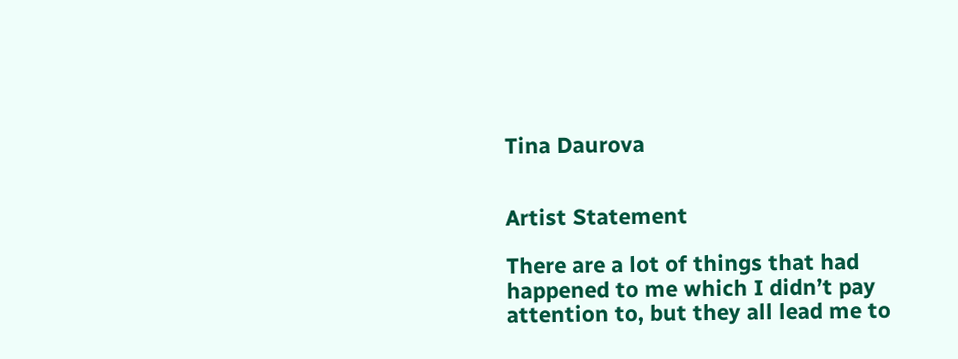Tina Daurova


Artist Statement

There are a lot of things that had happened to me which I didn’t pay attention to, but they all lead me to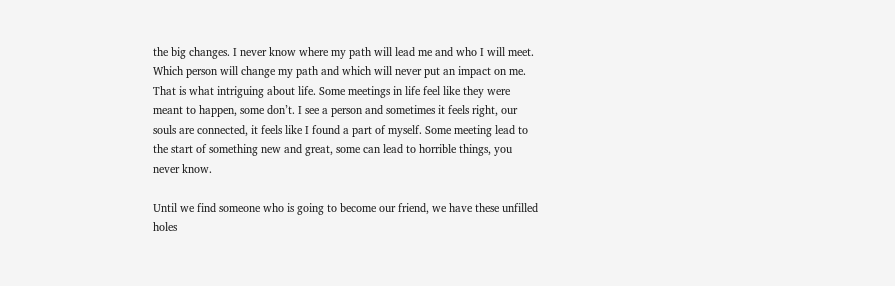the big changes. I never know where my path will lead me and who I will meet. Which person will change my path and which will never put an impact on me. That is what intriguing about life. Some meetings in life feel like they were meant to happen, some don’t. I see a person and sometimes it feels right, our souls are connected, it feels like I found a part of myself. Some meeting lead to the start of something new and great, some can lead to horrible things, you never know.

Until we find someone who is going to become our friend, we have these unfilled holes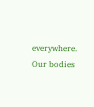everywhere. Our bodies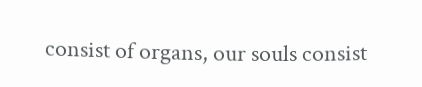consist of organs, our souls consist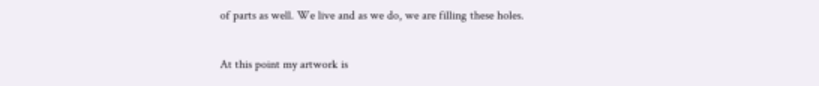of parts as well. We live and as we do, we are filling these holes.

At this point my artwork is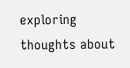exploring thoughts about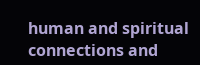human and spiritual connections and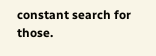constant search for those.